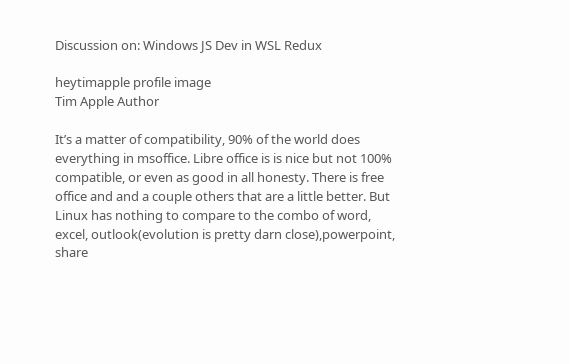Discussion on: Windows JS Dev in WSL Redux

heytimapple profile image
Tim Apple Author

It’s a matter of compatibility, 90% of the world does everything in msoffice. Libre office is is nice but not 100% compatible, or even as good in all honesty. There is free office and and a couple others that are a little better. But Linux has nothing to compare to the combo of word, excel, outlook(evolution is pretty darn close),powerpoint, share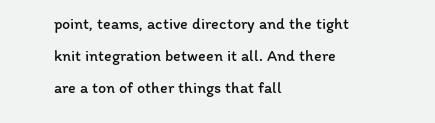point, teams, active directory and the tight knit integration between it all. And there are a ton of other things that fall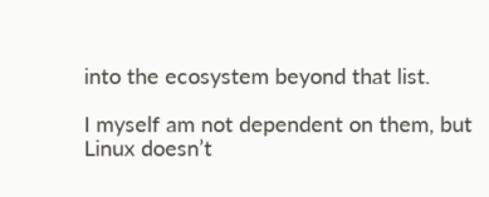into the ecosystem beyond that list.

I myself am not dependent on them, but Linux doesn’t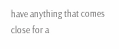have anything that comes close for a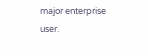major enterprise user.